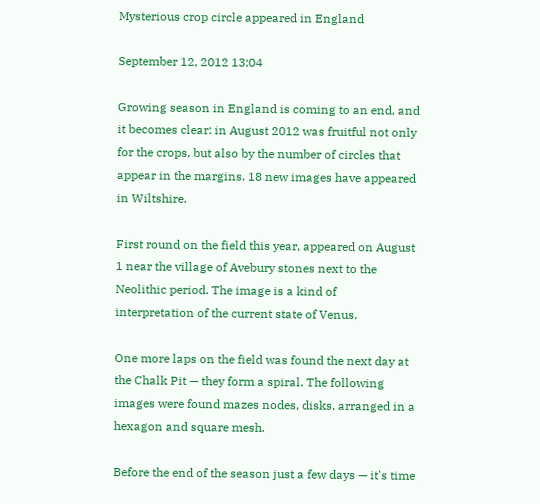Mysterious crop circle appeared in England

September 12, 2012 13:04

Growing season in England is coming to an end, and it becomes clear: in August 2012 was fruitful not only for the crops, but also by the number of circles that appear in the margins. 18 new images have appeared in Wiltshire.

First round on the field this year, appeared on August 1 near the village of Avebury stones next to the Neolithic period. The image is a kind of interpretation of the current state of Venus.

One more laps on the field was found the next day at the Chalk Pit — they form a spiral. The following images were found mazes nodes, disks, arranged in a hexagon and square mesh.

Before the end of the season just a few days — it's time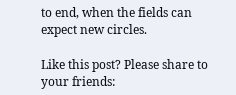to end, when the fields can expect new circles.

Like this post? Please share to your friends: